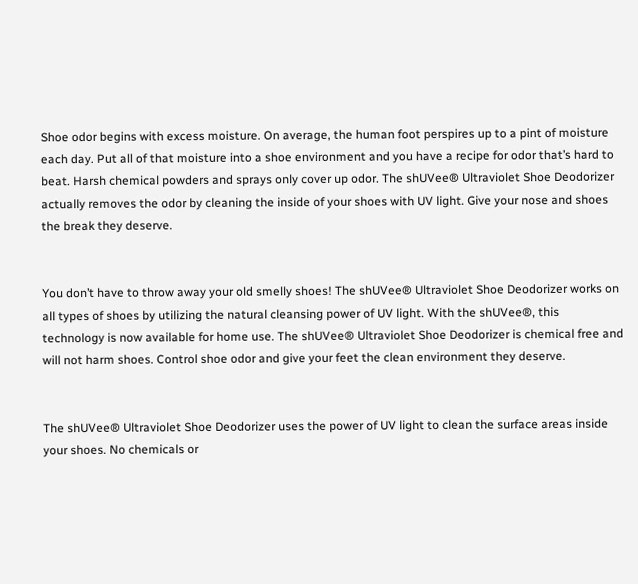Shoe odor begins with excess moisture. On average, the human foot perspires up to a pint of moisture each day. Put all of that moisture into a shoe environment and you have a recipe for odor that’s hard to beat. Harsh chemical powders and sprays only cover up odor. The shUVee® Ultraviolet Shoe Deodorizer actually removes the odor by cleaning the inside of your shoes with UV light. Give your nose and shoes the break they deserve.


You don’t have to throw away your old smelly shoes! The shUVee® Ultraviolet Shoe Deodorizer works on all types of shoes by utilizing the natural cleansing power of UV light. With the shUVee®, this technology is now available for home use. The shUVee® Ultraviolet Shoe Deodorizer is chemical free and will not harm shoes. Control shoe odor and give your feet the clean environment they deserve.


The shUVee® Ultraviolet Shoe Deodorizer uses the power of UV light to clean the surface areas inside your shoes. No chemicals or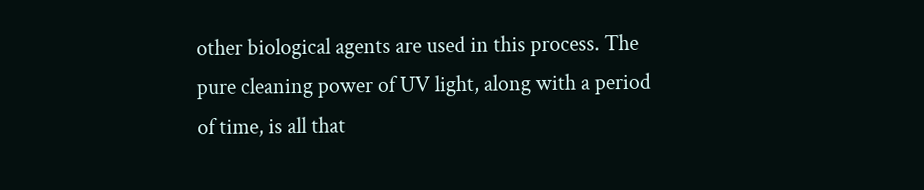other biological agents are used in this process. The pure cleaning power of UV light, along with a period of time, is all that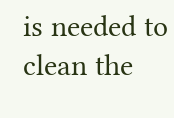is needed to clean the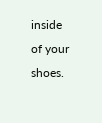inside of your shoes.